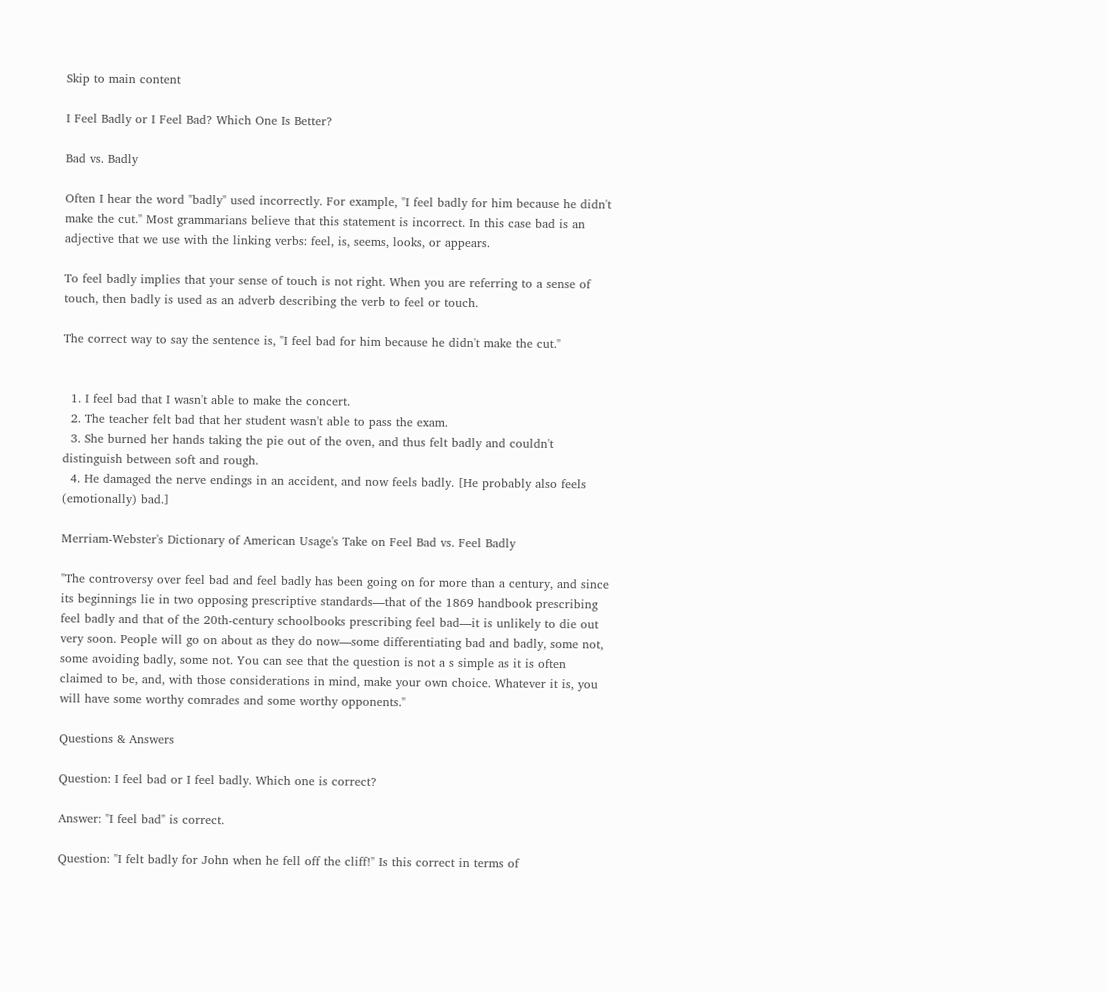Skip to main content

I Feel Badly or I Feel Bad? Which One Is Better?

Bad vs. Badly

Often I hear the word "badly" used incorrectly. For example, "I feel badly for him because he didn't make the cut." Most grammarians believe that this statement is incorrect. In this case bad is an adjective that we use with the linking verbs: feel, is, seems, looks, or appears.

To feel badly implies that your sense of touch is not right. When you are referring to a sense of touch, then badly is used as an adverb describing the verb to feel or touch.

The correct way to say the sentence is, "I feel bad for him because he didn't make the cut."


  1. I feel bad that I wasn't able to make the concert.
  2. The teacher felt bad that her student wasn't able to pass the exam.
  3. She burned her hands taking the pie out of the oven, and thus felt badly and couldn't distinguish between soft and rough.
  4. He damaged the nerve endings in an accident, and now feels badly. [He probably also feels (emotionally) bad.]

Merriam-Webster's Dictionary of American Usage's Take on Feel Bad vs. Feel Badly

"The controversy over feel bad and feel badly has been going on for more than a century, and since its beginnings lie in two opposing prescriptive standards—that of the 1869 handbook prescribing feel badly and that of the 20th-century schoolbooks prescribing feel bad—it is unlikely to die out very soon. People will go on about as they do now—some differentiating bad and badly, some not, some avoiding badly, some not. You can see that the question is not a s simple as it is often claimed to be, and, with those considerations in mind, make your own choice. Whatever it is, you will have some worthy comrades and some worthy opponents."

Questions & Answers

Question: I feel bad or I feel badly. Which one is correct?

Answer: "I feel bad" is correct.

Question: "I felt badly for John when he fell off the cliff!" Is this correct in terms of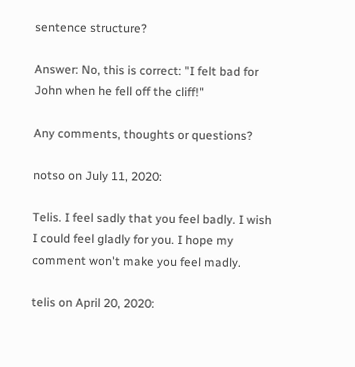sentence structure?

Answer: No, this is correct: "I felt bad for John when he fell off the cliff!"

Any comments, thoughts or questions?

notso on July 11, 2020:

Telis. I feel sadly that you feel badly. I wish I could feel gladly for you. I hope my comment won't make you feel madly.

telis on April 20, 2020: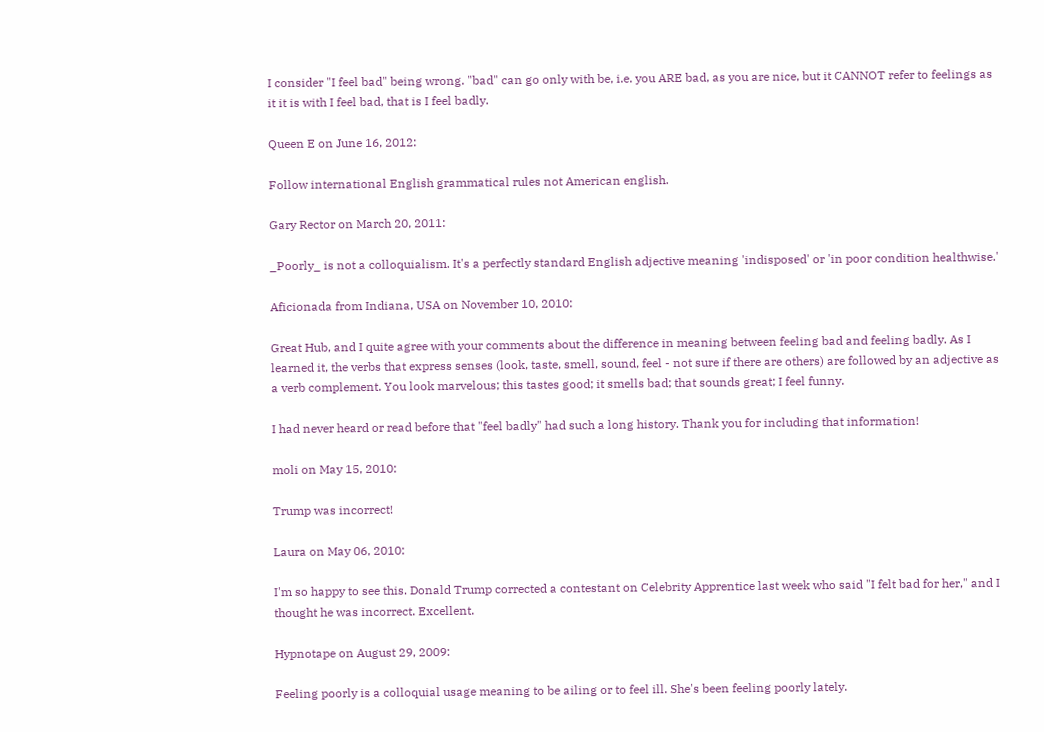I consider "I feel bad" being wrong. "bad" can go only with be, i.e. you ARE bad, as you are nice, but it CANNOT refer to feelings as it it is with I feel bad, that is I feel badly.

Queen E on June 16, 2012:

Follow international English grammatical rules not American english.

Gary Rector on March 20, 2011:

_Poorly_ is not a colloquialism. It's a perfectly standard English adjective meaning 'indisposed' or 'in poor condition healthwise.'

Aficionada from Indiana, USA on November 10, 2010:

Great Hub, and I quite agree with your comments about the difference in meaning between feeling bad and feeling badly. As I learned it, the verbs that express senses (look, taste, smell, sound, feel - not sure if there are others) are followed by an adjective as a verb complement. You look marvelous; this tastes good; it smells bad; that sounds great; I feel funny.

I had never heard or read before that "feel badly" had such a long history. Thank you for including that information!

moli on May 15, 2010:

Trump was incorrect!

Laura on May 06, 2010:

I'm so happy to see this. Donald Trump corrected a contestant on Celebrity Apprentice last week who said "I felt bad for her," and I thought he was incorrect. Excellent.

Hypnotape on August 29, 2009:

Feeling poorly is a colloquial usage meaning to be ailing or to feel ill. She's been feeling poorly lately.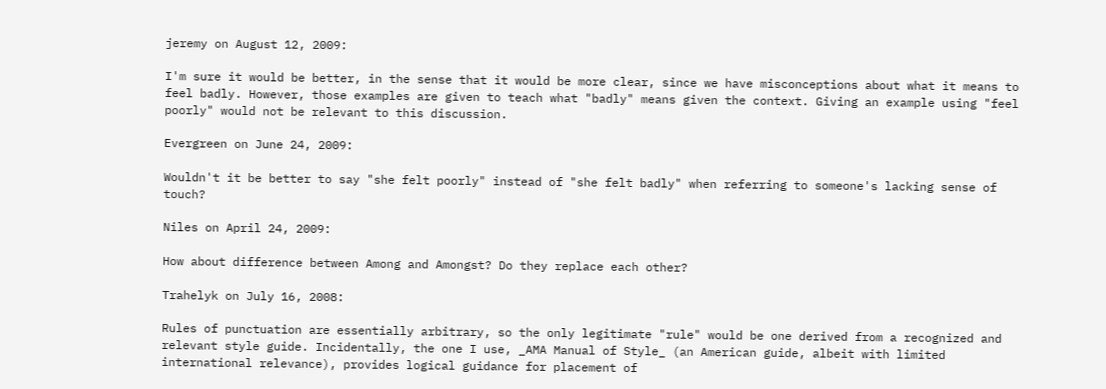jeremy on August 12, 2009:

I'm sure it would be better, in the sense that it would be more clear, since we have misconceptions about what it means to feel badly. However, those examples are given to teach what "badly" means given the context. Giving an example using "feel poorly" would not be relevant to this discussion.

Evergreen on June 24, 2009:

Wouldn't it be better to say "she felt poorly" instead of "she felt badly" when referring to someone's lacking sense of touch?

Niles on April 24, 2009:

How about difference between Among and Amongst? Do they replace each other?

Trahelyk on July 16, 2008:

Rules of punctuation are essentially arbitrary, so the only legitimate "rule" would be one derived from a recognized and relevant style guide. Incidentally, the one I use, _AMA Manual of Style_ (an American guide, albeit with limited international relevance), provides logical guidance for placement of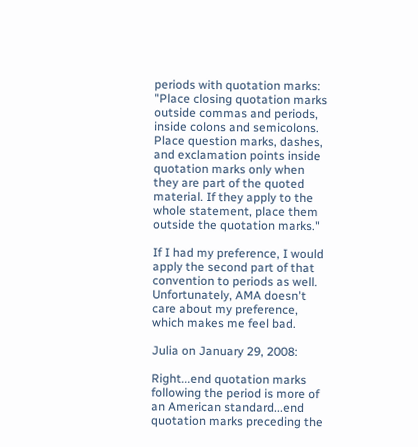periods with quotation marks: "Place closing quotation marks outside commas and periods, inside colons and semicolons. Place question marks, dashes, and exclamation points inside quotation marks only when they are part of the quoted material. If they apply to the whole statement, place them outside the quotation marks."

If I had my preference, I would apply the second part of that convention to periods as well. Unfortunately, AMA doesn't care about my preference, which makes me feel bad.

Julia on January 29, 2008:

Right...end quotation marks following the period is more of an American standard...end quotation marks preceding the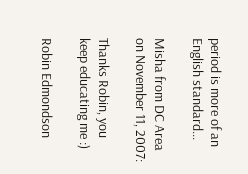period is more of an English standard...

Misha from DC Area on November 11, 2007:

Thanks Robin, you keep educating me :)

Robin Edmondson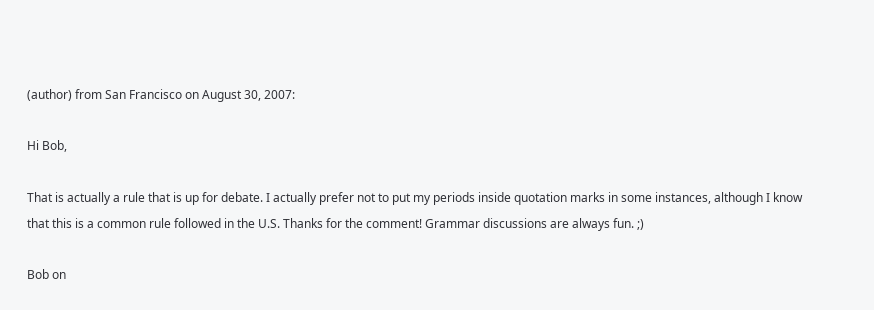(author) from San Francisco on August 30, 2007:

Hi Bob,

That is actually a rule that is up for debate. I actually prefer not to put my periods inside quotation marks in some instances, although I know that this is a common rule followed in the U.S. Thanks for the comment! Grammar discussions are always fun. ;)

Bob on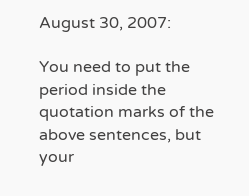August 30, 2007:

You need to put the period inside the quotation marks of the above sentences, but your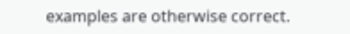examples are otherwise correct.